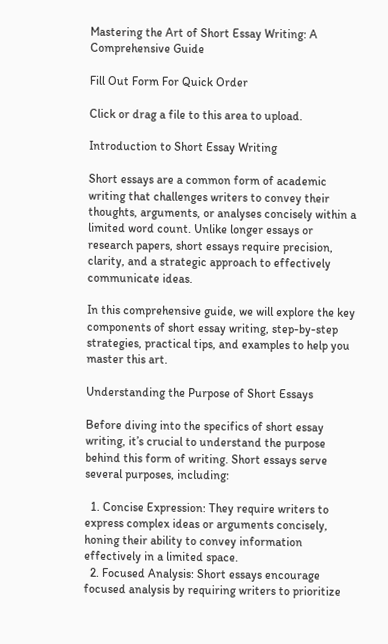Mastering the Art of Short Essay Writing: A Comprehensive Guide

Fill Out Form For Quick Order

Click or drag a file to this area to upload.

Introduction to Short Essay Writing

Short essays are a common form of academic writing that challenges writers to convey their thoughts, arguments, or analyses concisely within a limited word count. Unlike longer essays or research papers, short essays require precision, clarity, and a strategic approach to effectively communicate ideas.

In this comprehensive guide, we will explore the key components of short essay writing, step-by-step strategies, practical tips, and examples to help you master this art.

Understanding the Purpose of Short Essays

Before diving into the specifics of short essay writing, it’s crucial to understand the purpose behind this form of writing. Short essays serve several purposes, including:

  1. Concise Expression: They require writers to express complex ideas or arguments concisely, honing their ability to convey information effectively in a limited space.
  2. Focused Analysis: Short essays encourage focused analysis by requiring writers to prioritize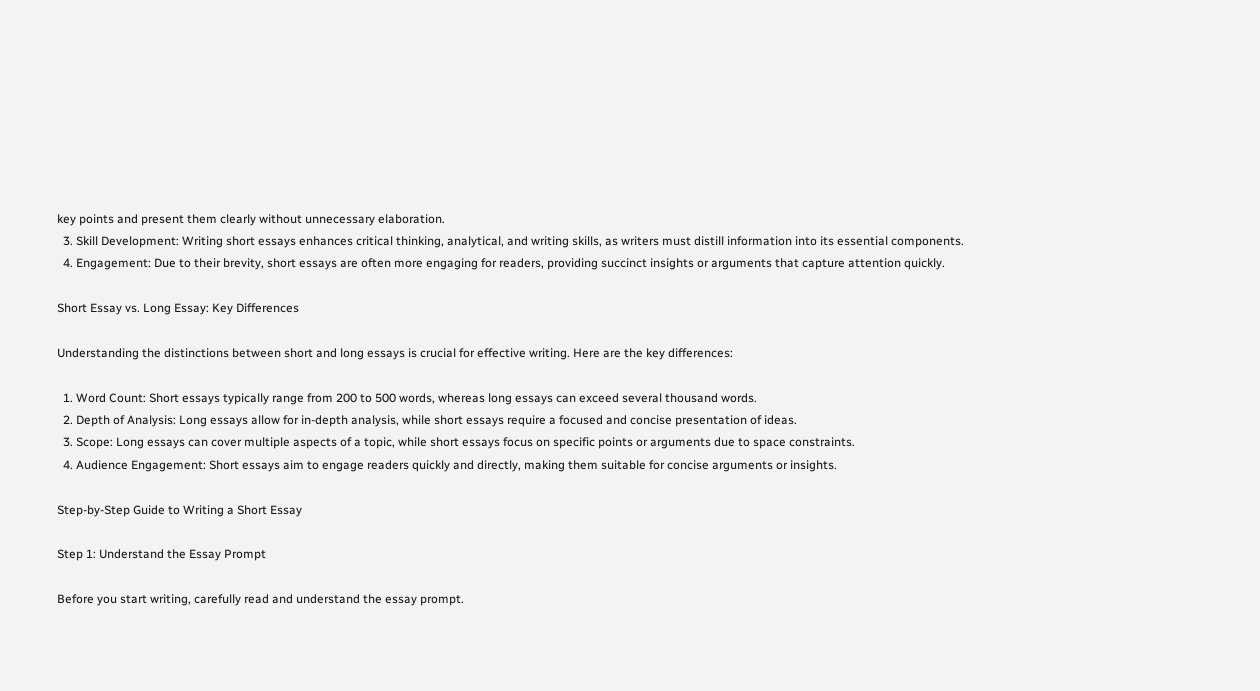key points and present them clearly without unnecessary elaboration.
  3. Skill Development: Writing short essays enhances critical thinking, analytical, and writing skills, as writers must distill information into its essential components.
  4. Engagement: Due to their brevity, short essays are often more engaging for readers, providing succinct insights or arguments that capture attention quickly.

Short Essay vs. Long Essay: Key Differences

Understanding the distinctions between short and long essays is crucial for effective writing. Here are the key differences:

  1. Word Count: Short essays typically range from 200 to 500 words, whereas long essays can exceed several thousand words.
  2. Depth of Analysis: Long essays allow for in-depth analysis, while short essays require a focused and concise presentation of ideas.
  3. Scope: Long essays can cover multiple aspects of a topic, while short essays focus on specific points or arguments due to space constraints.
  4. Audience Engagement: Short essays aim to engage readers quickly and directly, making them suitable for concise arguments or insights.

Step-by-Step Guide to Writing a Short Essay

Step 1: Understand the Essay Prompt

Before you start writing, carefully read and understand the essay prompt.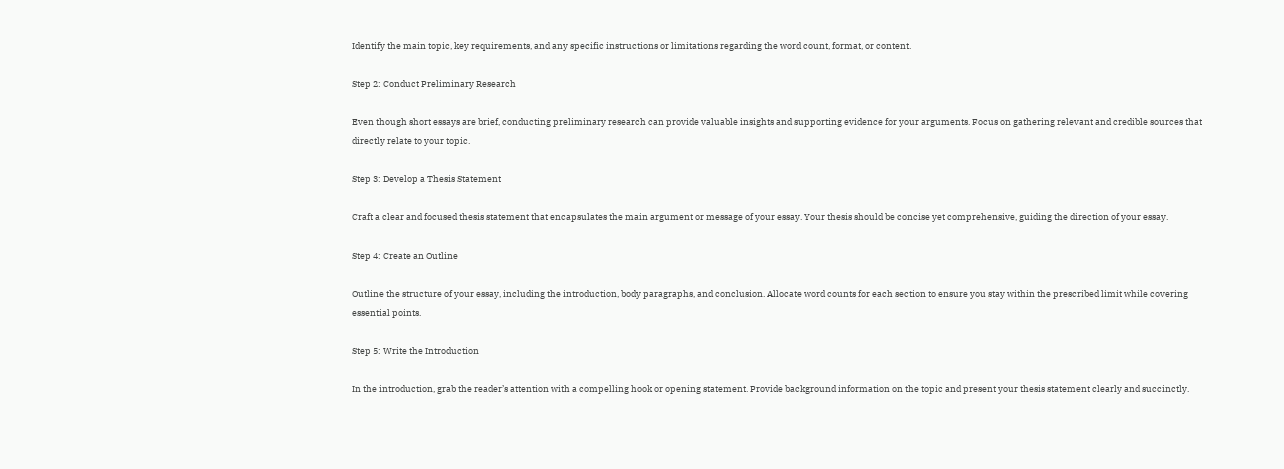Identify the main topic, key requirements, and any specific instructions or limitations regarding the word count, format, or content.

Step 2: Conduct Preliminary Research

Even though short essays are brief, conducting preliminary research can provide valuable insights and supporting evidence for your arguments. Focus on gathering relevant and credible sources that directly relate to your topic.

Step 3: Develop a Thesis Statement

Craft a clear and focused thesis statement that encapsulates the main argument or message of your essay. Your thesis should be concise yet comprehensive, guiding the direction of your essay.

Step 4: Create an Outline

Outline the structure of your essay, including the introduction, body paragraphs, and conclusion. Allocate word counts for each section to ensure you stay within the prescribed limit while covering essential points.

Step 5: Write the Introduction

In the introduction, grab the reader’s attention with a compelling hook or opening statement. Provide background information on the topic and present your thesis statement clearly and succinctly.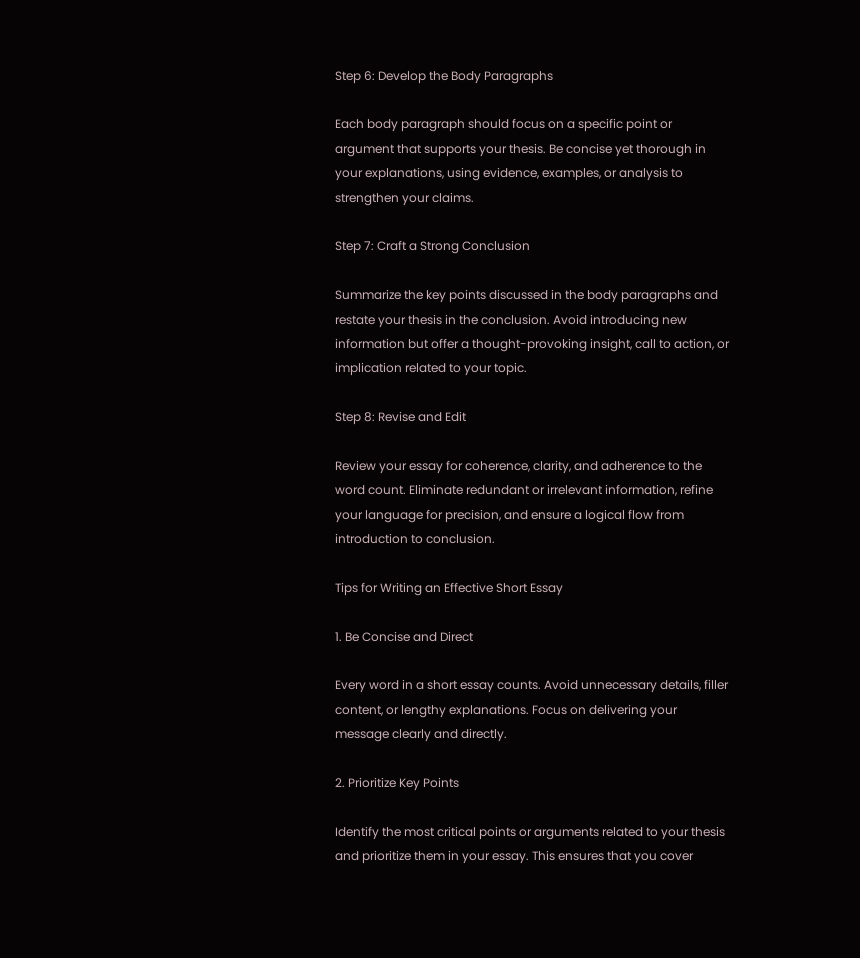Step 6: Develop the Body Paragraphs

Each body paragraph should focus on a specific point or argument that supports your thesis. Be concise yet thorough in your explanations, using evidence, examples, or analysis to strengthen your claims.

Step 7: Craft a Strong Conclusion

Summarize the key points discussed in the body paragraphs and restate your thesis in the conclusion. Avoid introducing new information but offer a thought-provoking insight, call to action, or implication related to your topic.

Step 8: Revise and Edit

Review your essay for coherence, clarity, and adherence to the word count. Eliminate redundant or irrelevant information, refine your language for precision, and ensure a logical flow from introduction to conclusion.

Tips for Writing an Effective Short Essay

1. Be Concise and Direct

Every word in a short essay counts. Avoid unnecessary details, filler content, or lengthy explanations. Focus on delivering your message clearly and directly.

2. Prioritize Key Points

Identify the most critical points or arguments related to your thesis and prioritize them in your essay. This ensures that you cover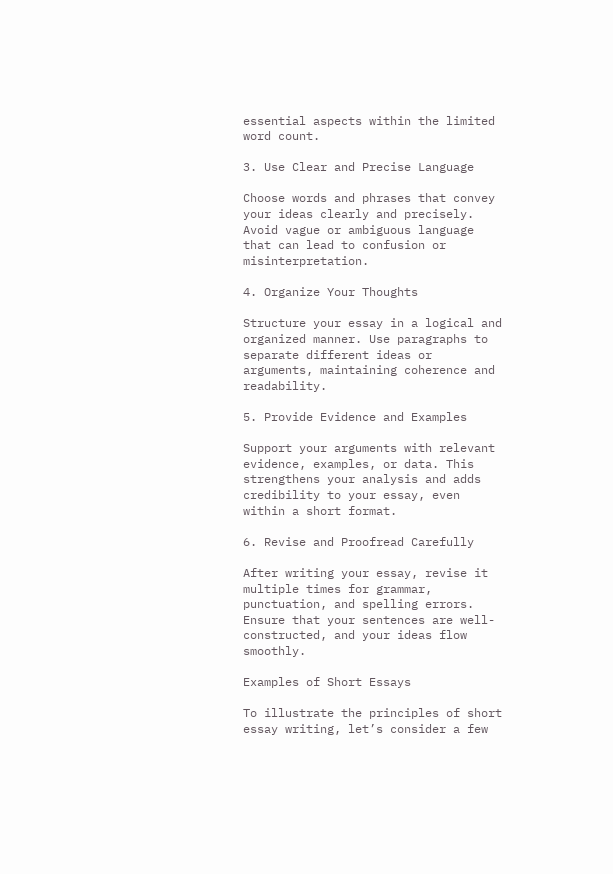essential aspects within the limited word count.

3. Use Clear and Precise Language

Choose words and phrases that convey your ideas clearly and precisely. Avoid vague or ambiguous language that can lead to confusion or misinterpretation.

4. Organize Your Thoughts

Structure your essay in a logical and organized manner. Use paragraphs to separate different ideas or arguments, maintaining coherence and readability.

5. Provide Evidence and Examples

Support your arguments with relevant evidence, examples, or data. This strengthens your analysis and adds credibility to your essay, even within a short format.

6. Revise and Proofread Carefully

After writing your essay, revise it multiple times for grammar, punctuation, and spelling errors. Ensure that your sentences are well-constructed, and your ideas flow smoothly.

Examples of Short Essays

To illustrate the principles of short essay writing, let’s consider a few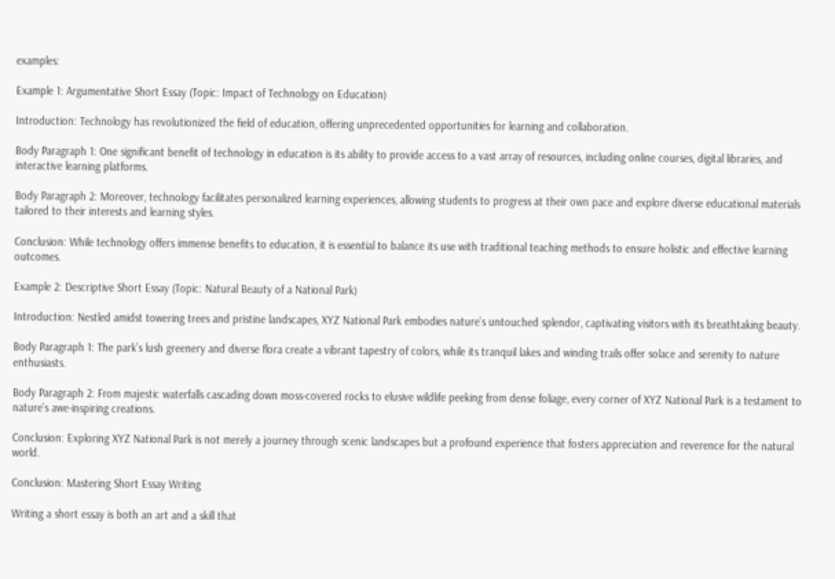examples:

Example 1: Argumentative Short Essay (Topic: Impact of Technology on Education)

Introduction: Technology has revolutionized the field of education, offering unprecedented opportunities for learning and collaboration.

Body Paragraph 1: One significant benefit of technology in education is its ability to provide access to a vast array of resources, including online courses, digital libraries, and interactive learning platforms.

Body Paragraph 2: Moreover, technology facilitates personalized learning experiences, allowing students to progress at their own pace and explore diverse educational materials tailored to their interests and learning styles.

Conclusion: While technology offers immense benefits to education, it is essential to balance its use with traditional teaching methods to ensure holistic and effective learning outcomes.

Example 2: Descriptive Short Essay (Topic: Natural Beauty of a National Park)

Introduction: Nestled amidst towering trees and pristine landscapes, XYZ National Park embodies nature’s untouched splendor, captivating visitors with its breathtaking beauty.

Body Paragraph 1: The park’s lush greenery and diverse flora create a vibrant tapestry of colors, while its tranquil lakes and winding trails offer solace and serenity to nature enthusiasts.

Body Paragraph 2: From majestic waterfalls cascading down moss-covered rocks to elusive wildlife peeking from dense foliage, every corner of XYZ National Park is a testament to nature’s awe-inspiring creations.

Conclusion: Exploring XYZ National Park is not merely a journey through scenic landscapes but a profound experience that fosters appreciation and reverence for the natural world.

Conclusion: Mastering Short Essay Writing

Writing a short essay is both an art and a skill that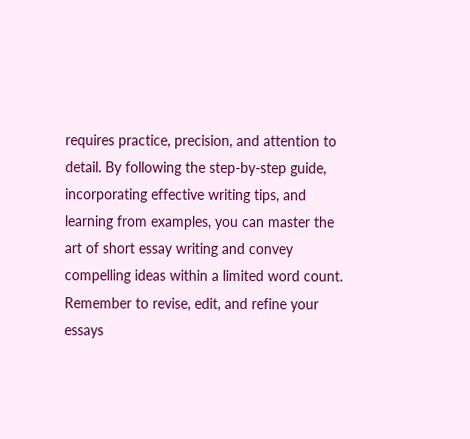requires practice, precision, and attention to detail. By following the step-by-step guide, incorporating effective writing tips, and learning from examples, you can master the art of short essay writing and convey compelling ideas within a limited word count. Remember to revise, edit, and refine your essays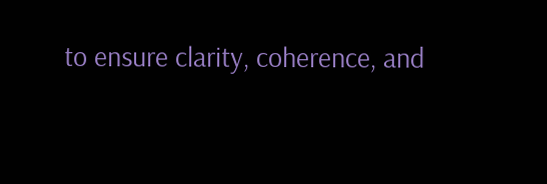to ensure clarity, coherence, and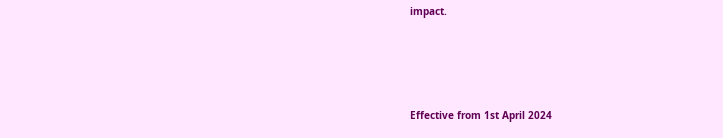impact.




Effective from 1st April 2024